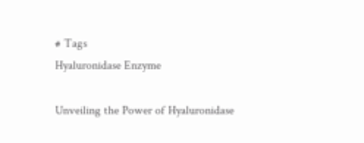# Tags
Hyaluronidase Enzyme

Unveiling the Power of Hyaluronidase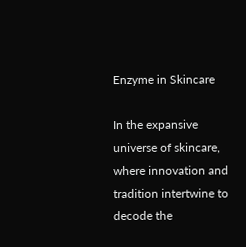Enzyme in Skincare

In the expansive universe of skincare, where innovation and tradition intertwine to decode the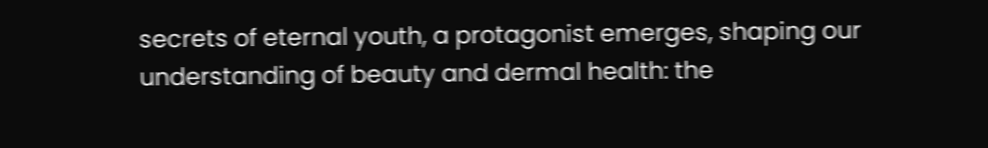secrets of eternal youth, a protagonist emerges, shaping our understanding of beauty and dermal health: the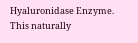Hyaluronidase Enzyme. This naturally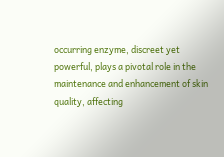occurring enzyme, discreet yet powerful, plays a pivotal role in the maintenance and enhancement of skin quality, affecting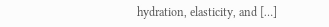hydration, elasticity, and […]